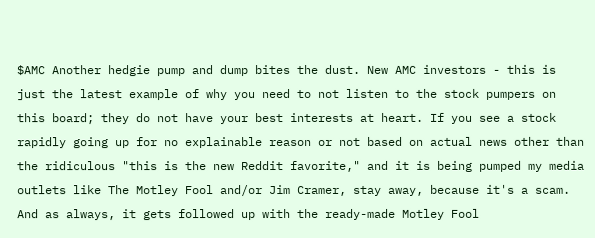$AMC Another hedgie pump and dump bites the dust. New AMC investors - this is just the latest example of why you need to not listen to the stock pumpers on this board; they do not have your best interests at heart. If you see a stock rapidly going up for no explainable reason or not based on actual news other than the ridiculous "this is the new Reddit favorite," and it is being pumped my media outlets like The Motley Fool and/or Jim Cramer, stay away, because it's a scam.
And as always, it gets followed up with the ready-made Motley Fool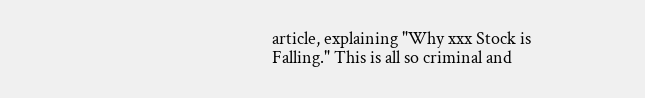article, explaining "Why xxx Stock is Falling." This is all so criminal and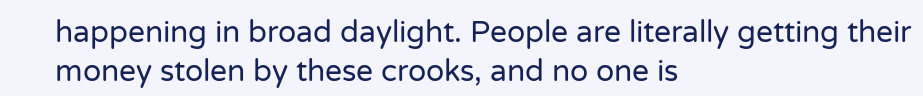happening in broad daylight. People are literally getting their money stolen by these crooks, and no one is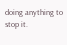doing anything to stop it.